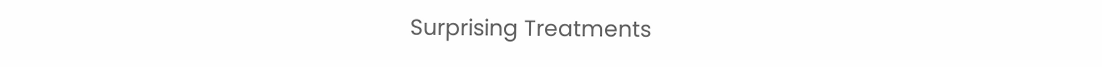Surprising Treatments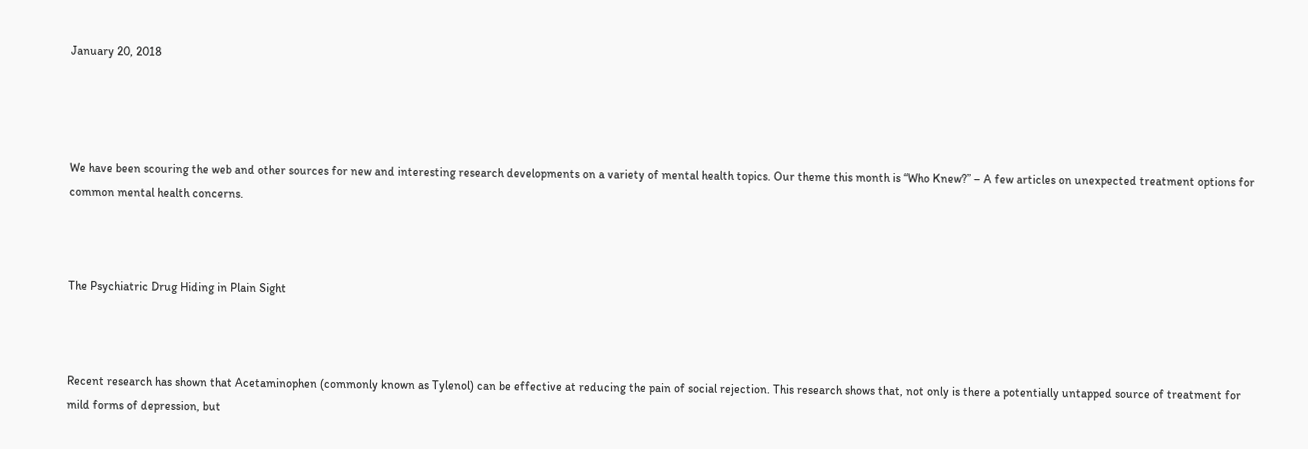January 20, 2018




We have been scouring the web and other sources for new and interesting research developments on a variety of mental health topics. Our theme this month is “Who Knew?” – A few articles on unexpected treatment options for common mental health concerns.



The Psychiatric Drug Hiding in Plain Sight



Recent research has shown that Acetaminophen (commonly known as Tylenol) can be effective at reducing the pain of social rejection. This research shows that, not only is there a potentially untapped source of treatment for mild forms of depression, but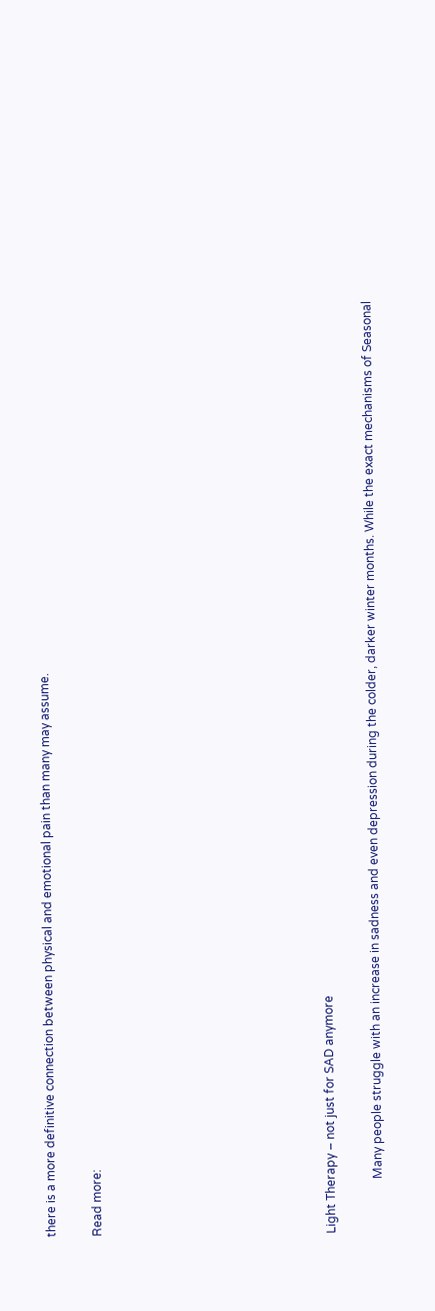there is a more definitive connection between physical and emotional pain than many may assume.

Read more:









Light Therapy – not just for SAD anymore

                  Many people struggle with an increase in sadness and even depression during the colder, darker winter months. While the exact mechanisms of Seasonal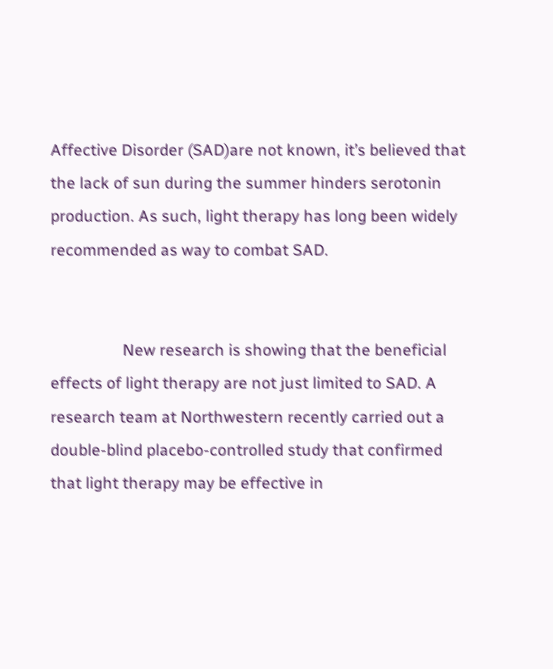Affective Disorder (SAD)are not known, it’s believed that the lack of sun during the summer hinders serotonin production. As such, light therapy has long been widely recommended as way to combat SAD.


                  New research is showing that the beneficial effects of light therapy are not just limited to SAD. A research team at Northwestern recently carried out a double-blind placebo-controlled study that confirmed that light therapy may be effective in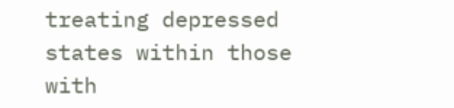treating depressed states within those with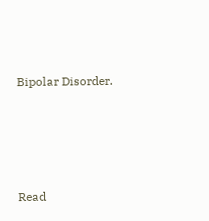Bipolar Disorder.







Read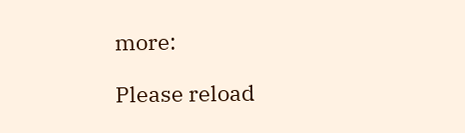more:

Please reload